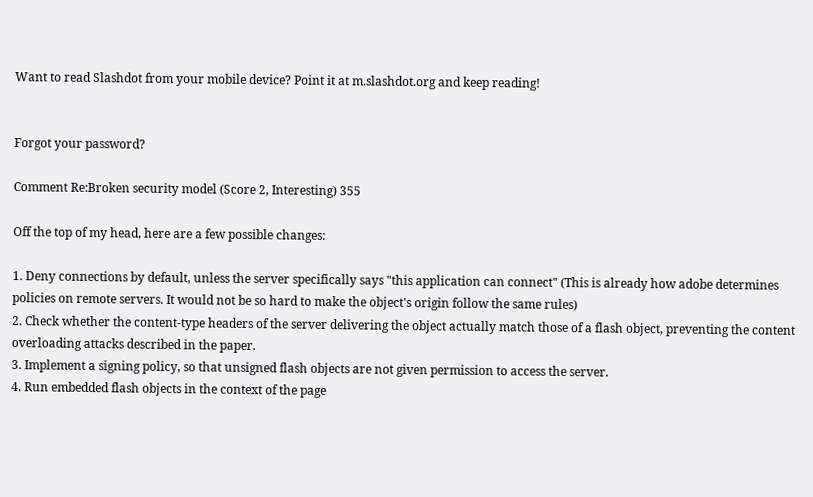Want to read Slashdot from your mobile device? Point it at m.slashdot.org and keep reading!


Forgot your password?

Comment Re:Broken security model (Score 2, Interesting) 355

Off the top of my head, here are a few possible changes:

1. Deny connections by default, unless the server specifically says "this application can connect" (This is already how adobe determines policies on remote servers. It would not be so hard to make the object's origin follow the same rules)
2. Check whether the content-type headers of the server delivering the object actually match those of a flash object, preventing the content overloading attacks described in the paper.
3. Implement a signing policy, so that unsigned flash objects are not given permission to access the server.
4. Run embedded flash objects in the context of the page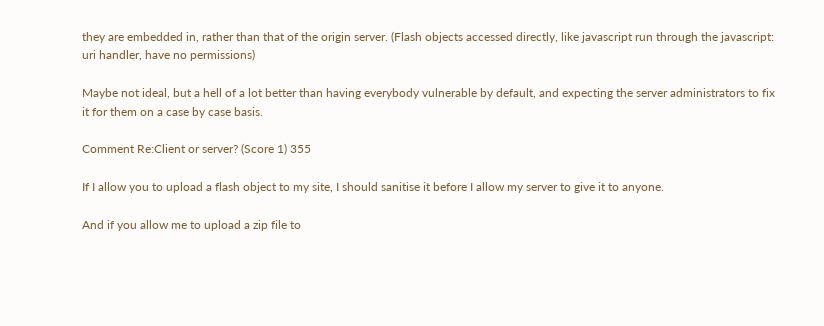they are embedded in, rather than that of the origin server. (Flash objects accessed directly, like javascript run through the javascript: uri handler, have no permissions)

Maybe not ideal, but a hell of a lot better than having everybody vulnerable by default, and expecting the server administrators to fix it for them on a case by case basis.

Comment Re:Client or server? (Score 1) 355

If I allow you to upload a flash object to my site, I should sanitise it before I allow my server to give it to anyone.

And if you allow me to upload a zip file to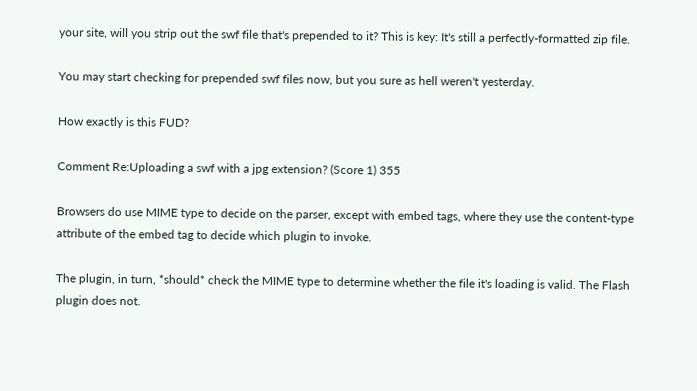your site, will you strip out the swf file that's prepended to it? This is key: It's still a perfectly-formatted zip file.

You may start checking for prepended swf files now, but you sure as hell weren't yesterday.

How exactly is this FUD?

Comment Re:Uploading a swf with a jpg extension? (Score 1) 355

Browsers do use MIME type to decide on the parser, except with embed tags, where they use the content-type attribute of the embed tag to decide which plugin to invoke.

The plugin, in turn, *should* check the MIME type to determine whether the file it's loading is valid. The Flash plugin does not.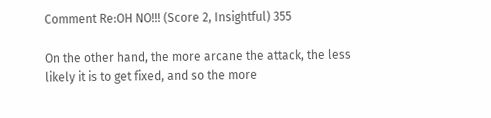Comment Re:OH NO!!! (Score 2, Insightful) 355

On the other hand, the more arcane the attack, the less likely it is to get fixed, and so the more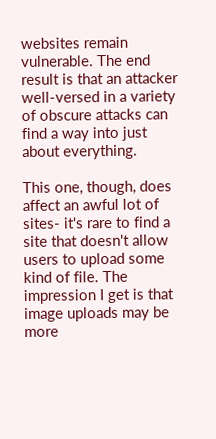websites remain vulnerable. The end result is that an attacker well-versed in a variety of obscure attacks can find a way into just about everything.

This one, though, does affect an awful lot of sites- it's rare to find a site that doesn't allow users to upload some kind of file. The impression I get is that image uploads may be more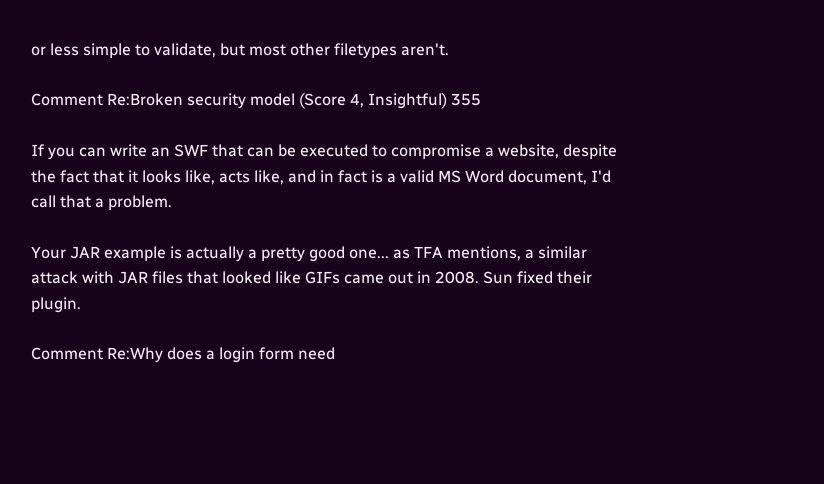or less simple to validate, but most other filetypes aren't.

Comment Re:Broken security model (Score 4, Insightful) 355

If you can write an SWF that can be executed to compromise a website, despite the fact that it looks like, acts like, and in fact is a valid MS Word document, I'd call that a problem.

Your JAR example is actually a pretty good one... as TFA mentions, a similar attack with JAR files that looked like GIFs came out in 2008. Sun fixed their plugin.

Comment Re:Why does a login form need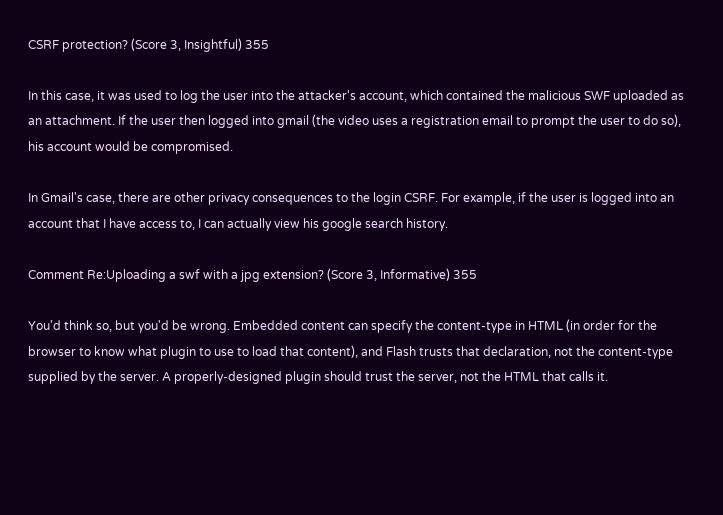CSRF protection? (Score 3, Insightful) 355

In this case, it was used to log the user into the attacker's account, which contained the malicious SWF uploaded as an attachment. If the user then logged into gmail (the video uses a registration email to prompt the user to do so), his account would be compromised.

In Gmail's case, there are other privacy consequences to the login CSRF. For example, if the user is logged into an account that I have access to, I can actually view his google search history.

Comment Re:Uploading a swf with a jpg extension? (Score 3, Informative) 355

You'd think so, but you'd be wrong. Embedded content can specify the content-type in HTML (in order for the browser to know what plugin to use to load that content), and Flash trusts that declaration, not the content-type supplied by the server. A properly-designed plugin should trust the server, not the HTML that calls it.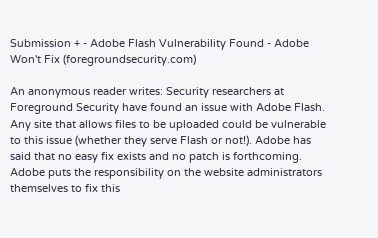Submission + - Adobe Flash Vulnerability Found - Adobe Won't Fix (foregroundsecurity.com)

An anonymous reader writes: Security researchers at Foreground Security have found an issue with Adobe Flash. Any site that allows files to be uploaded could be vulnerable to this issue (whether they serve Flash or not!). Adobe has said that no easy fix exists and no patch is forthcoming. Adobe puts the responsibility on the website administrators themselves to fix this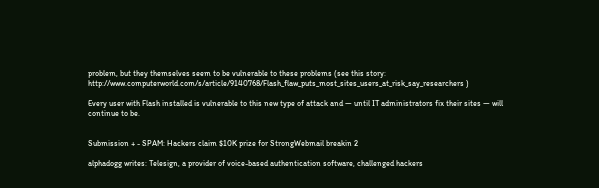problem, but they themselves seem to be vulnerable to these problems (see this story: http://www.computerworld.com/s/article/9140768/Flash_flaw_puts_most_sites_users_at_risk_say_researchers )

Every user with Flash installed is vulnerable to this new type of attack and — until IT administrators fix their sites — will continue to be.


Submission + - SPAM: Hackers claim $10K prize for StrongWebmail breakin 2

alphadogg writes: Telesign, a provider of voice-based authentication software, challenged hackers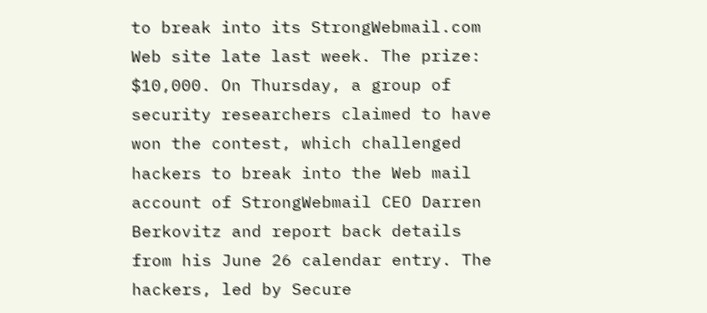to break into its StrongWebmail.com Web site late last week. The prize: $10,000. On Thursday, a group of security researchers claimed to have won the contest, which challenged hackers to break into the Web mail account of StrongWebmail CEO Darren Berkovitz and report back details from his June 26 calendar entry. The hackers, led by Secure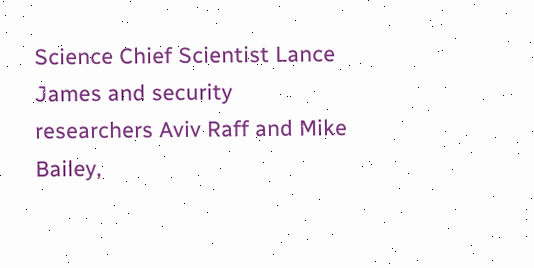Science Chief Scientist Lance James and security researchers Aviv Raff and Mike Bailey,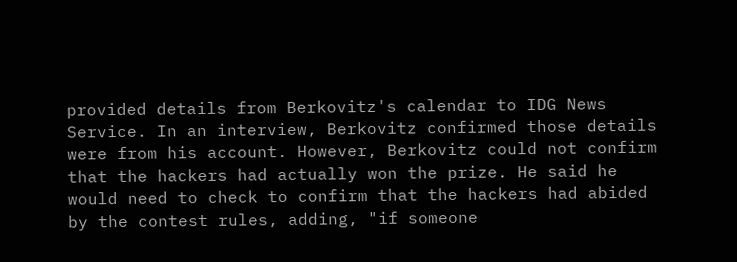provided details from Berkovitz's calendar to IDG News Service. In an interview, Berkovitz confirmed those details were from his account. However, Berkovitz could not confirm that the hackers had actually won the prize. He said he would need to check to confirm that the hackers had abided by the contest rules, adding, "if someone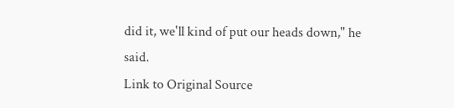did it, we'll kind of put our heads down," he said.
Link to Original Source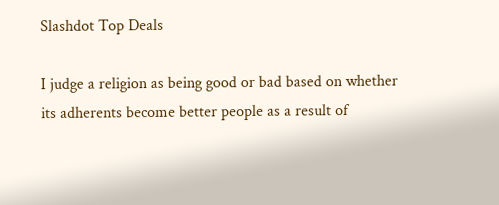Slashdot Top Deals

I judge a religion as being good or bad based on whether its adherents become better people as a result of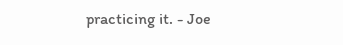practicing it. - Joe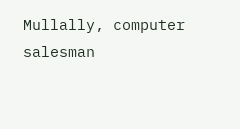Mullally, computer salesman